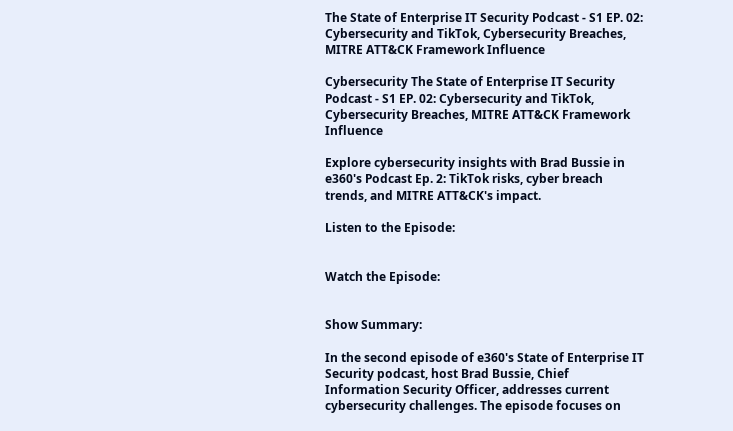The State of Enterprise IT Security Podcast - S1 EP. 02: Cybersecurity and TikTok, Cybersecurity Breaches, MITRE ATT&CK Framework Influence

Cybersecurity The State of Enterprise IT Security Podcast - S1 EP. 02: Cybersecurity and TikTok, Cybersecurity Breaches, MITRE ATT&CK Framework Influence

Explore cybersecurity insights with Brad Bussie in e360's Podcast Ep. 2: TikTok risks, cyber breach trends, and MITRE ATT&CK's impact.

Listen to the Episode:


Watch the Episode:


Show Summary:

In the second episode of e360's State of Enterprise IT Security podcast, host Brad Bussie, Chief Information Security Officer, addresses current cybersecurity challenges. The episode focuses on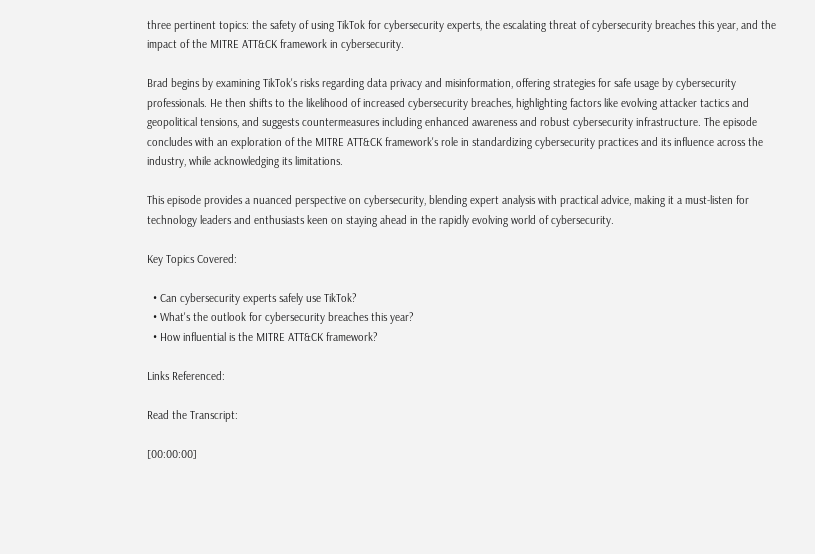three pertinent topics: the safety of using TikTok for cybersecurity experts, the escalating threat of cybersecurity breaches this year, and the impact of the MITRE ATT&CK framework in cybersecurity.

Brad begins by examining TikTok's risks regarding data privacy and misinformation, offering strategies for safe usage by cybersecurity professionals. He then shifts to the likelihood of increased cybersecurity breaches, highlighting factors like evolving attacker tactics and geopolitical tensions, and suggests countermeasures including enhanced awareness and robust cybersecurity infrastructure. The episode concludes with an exploration of the MITRE ATT&CK framework's role in standardizing cybersecurity practices and its influence across the industry, while acknowledging its limitations.

This episode provides a nuanced perspective on cybersecurity, blending expert analysis with practical advice, making it a must-listen for technology leaders and enthusiasts keen on staying ahead in the rapidly evolving world of cybersecurity.

Key Topics Covered:

  • Can cybersecurity experts safely use TikTok?
  • What's the outlook for cybersecurity breaches this year?
  • How influential is the MITRE ATT&CK framework?

Links Referenced:

Read the Transcript:

[00:00:00]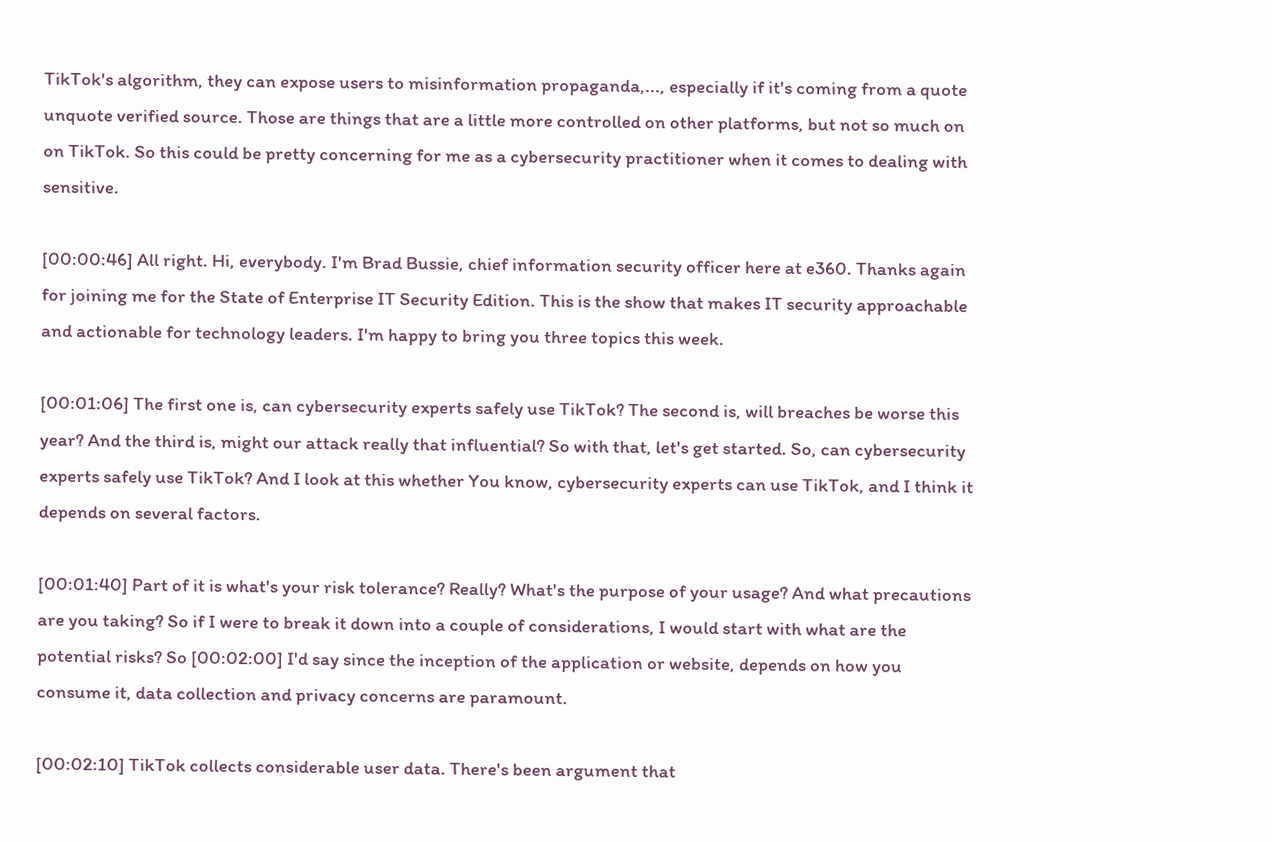TikTok's algorithm, they can expose users to misinformation propaganda,..., especially if it's coming from a quote unquote verified source. Those are things that are a little more controlled on other platforms, but not so much on on TikTok. So this could be pretty concerning for me as a cybersecurity practitioner when it comes to dealing with sensitive.

[00:00:46] All right. Hi, everybody. I'm Brad Bussie, chief information security officer here at e360. Thanks again for joining me for the State of Enterprise IT Security Edition. This is the show that makes IT security approachable and actionable for technology leaders. I'm happy to bring you three topics this week.

[00:01:06] The first one is, can cybersecurity experts safely use TikTok? The second is, will breaches be worse this year? And the third is, might our attack really that influential? So with that, let's get started. So, can cybersecurity experts safely use TikTok? And I look at this whether You know, cybersecurity experts can use TikTok, and I think it depends on several factors.

[00:01:40] Part of it is what's your risk tolerance? Really? What's the purpose of your usage? And what precautions are you taking? So if I were to break it down into a couple of considerations, I would start with what are the potential risks? So [00:02:00] I'd say since the inception of the application or website, depends on how you consume it, data collection and privacy concerns are paramount.

[00:02:10] TikTok collects considerable user data. There's been argument that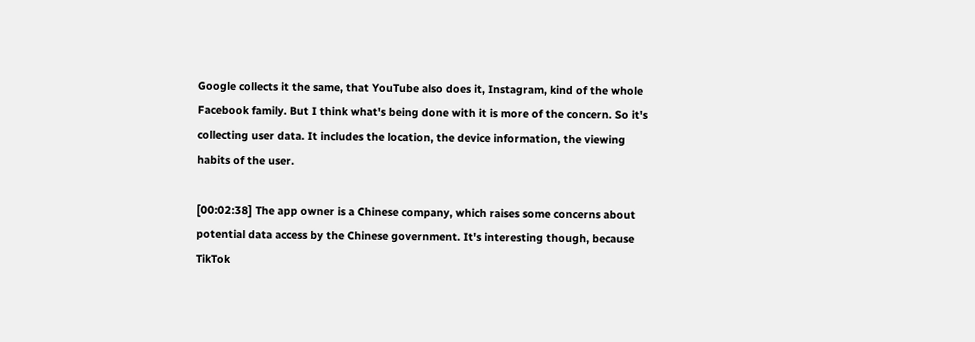Google collects it the same, that YouTube also does it, Instagram, kind of the whole Facebook family. But I think what's being done with it is more of the concern. So it's collecting user data. It includes the location, the device information, the viewing habits of the user.

[00:02:38] The app owner is a Chinese company, which raises some concerns about potential data access by the Chinese government. It's interesting though, because TikTok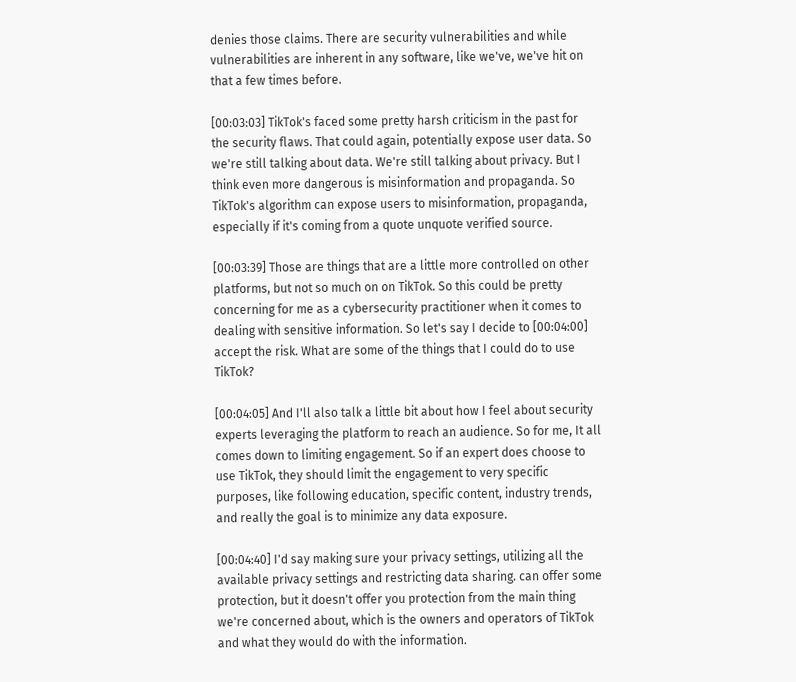denies those claims. There are security vulnerabilities and while vulnerabilities are inherent in any software, like we've, we've hit on that a few times before.

[00:03:03] TikTok's faced some pretty harsh criticism in the past for the security flaws. That could again, potentially expose user data. So we're still talking about data. We're still talking about privacy. But I think even more dangerous is misinformation and propaganda. So TikTok's algorithm can expose users to misinformation, propaganda, especially if it's coming from a quote unquote verified source.

[00:03:39] Those are things that are a little more controlled on other platforms, but not so much on on TikTok. So this could be pretty concerning for me as a cybersecurity practitioner when it comes to dealing with sensitive information. So let's say I decide to [00:04:00] accept the risk. What are some of the things that I could do to use TikTok?

[00:04:05] And I'll also talk a little bit about how I feel about security experts leveraging the platform to reach an audience. So for me, It all comes down to limiting engagement. So if an expert does choose to use TikTok, they should limit the engagement to very specific purposes, like following education, specific content, industry trends, and really the goal is to minimize any data exposure.

[00:04:40] I'd say making sure your privacy settings, utilizing all the available privacy settings and restricting data sharing. can offer some protection, but it doesn't offer you protection from the main thing we're concerned about, which is the owners and operators of TikTok and what they would do with the information.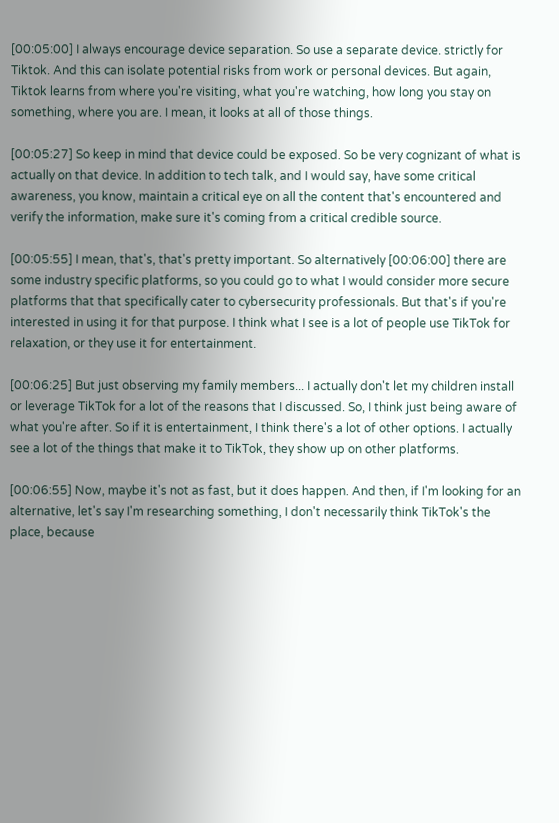[00:05:00] I always encourage device separation. So use a separate device. strictly for Tiktok. And this can isolate potential risks from work or personal devices. But again, Tiktok learns from where you're visiting, what you're watching, how long you stay on something, where you are. I mean, it looks at all of those things.

[00:05:27] So keep in mind that device could be exposed. So be very cognizant of what is actually on that device. In addition to tech talk, and I would say, have some critical awareness, you know, maintain a critical eye on all the content that's encountered and verify the information, make sure it's coming from a critical credible source.

[00:05:55] I mean, that's, that's pretty important. So alternatively [00:06:00] there are some industry specific platforms, so you could go to what I would consider more secure platforms that that specifically cater to cybersecurity professionals. But that's if you're interested in using it for that purpose. I think what I see is a lot of people use TikTok for relaxation, or they use it for entertainment.

[00:06:25] But just observing my family members... I actually don't let my children install or leverage TikTok for a lot of the reasons that I discussed. So, I think just being aware of what you're after. So if it is entertainment, I think there's a lot of other options. I actually see a lot of the things that make it to TikTok, they show up on other platforms.

[00:06:55] Now, maybe it's not as fast, but it does happen. And then, if I'm looking for an alternative, let's say I'm researching something, I don't necessarily think TikTok's the place, because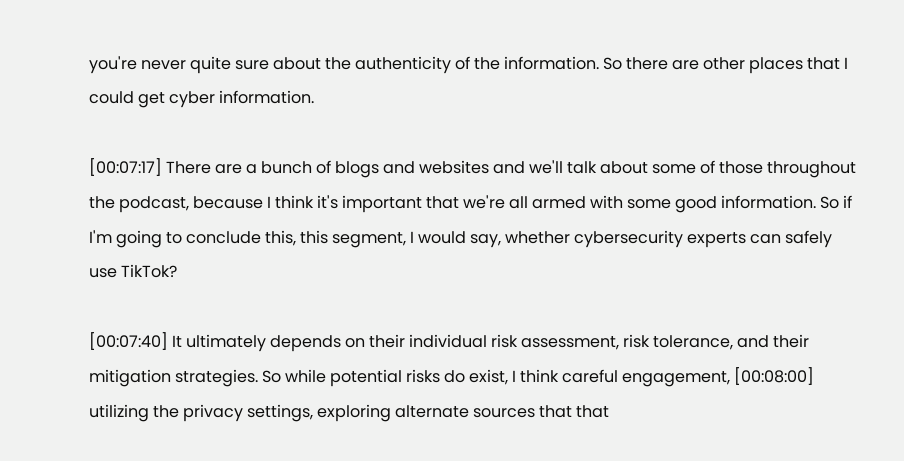you're never quite sure about the authenticity of the information. So there are other places that I could get cyber information.

[00:07:17] There are a bunch of blogs and websites and we'll talk about some of those throughout the podcast, because I think it's important that we're all armed with some good information. So if I'm going to conclude this, this segment, I would say, whether cybersecurity experts can safely use TikTok?

[00:07:40] It ultimately depends on their individual risk assessment, risk tolerance, and their mitigation strategies. So while potential risks do exist, I think careful engagement, [00:08:00] utilizing the privacy settings, exploring alternate sources that that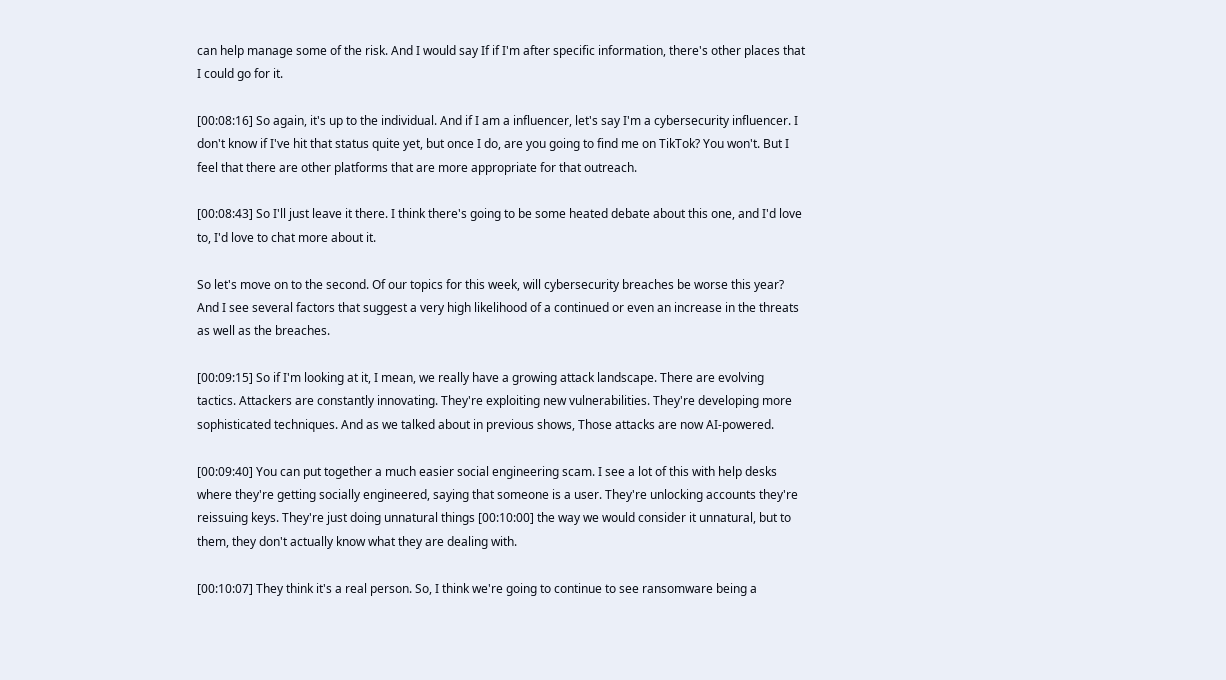can help manage some of the risk. And I would say If if I'm after specific information, there's other places that I could go for it.

[00:08:16] So again, it's up to the individual. And if I am a influencer, let's say I'm a cybersecurity influencer. I don't know if I've hit that status quite yet, but once I do, are you going to find me on TikTok? You won't. But I feel that there are other platforms that are more appropriate for that outreach.

[00:08:43] So I'll just leave it there. I think there's going to be some heated debate about this one, and I'd love to, I'd love to chat more about it.

So let's move on to the second. Of our topics for this week, will cybersecurity breaches be worse this year? And I see several factors that suggest a very high likelihood of a continued or even an increase in the threats as well as the breaches.

[00:09:15] So if I'm looking at it, I mean, we really have a growing attack landscape. There are evolving tactics. Attackers are constantly innovating. They're exploiting new vulnerabilities. They're developing more sophisticated techniques. And as we talked about in previous shows, Those attacks are now AI-powered.

[00:09:40] You can put together a much easier social engineering scam. I see a lot of this with help desks where they're getting socially engineered, saying that someone is a user. They're unlocking accounts they're reissuing keys. They're just doing unnatural things [00:10:00] the way we would consider it unnatural, but to them, they don't actually know what they are dealing with.

[00:10:07] They think it's a real person. So, I think we're going to continue to see ransomware being a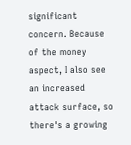significant concern. Because of the money aspect, I also see an increased attack surface, so there's a growing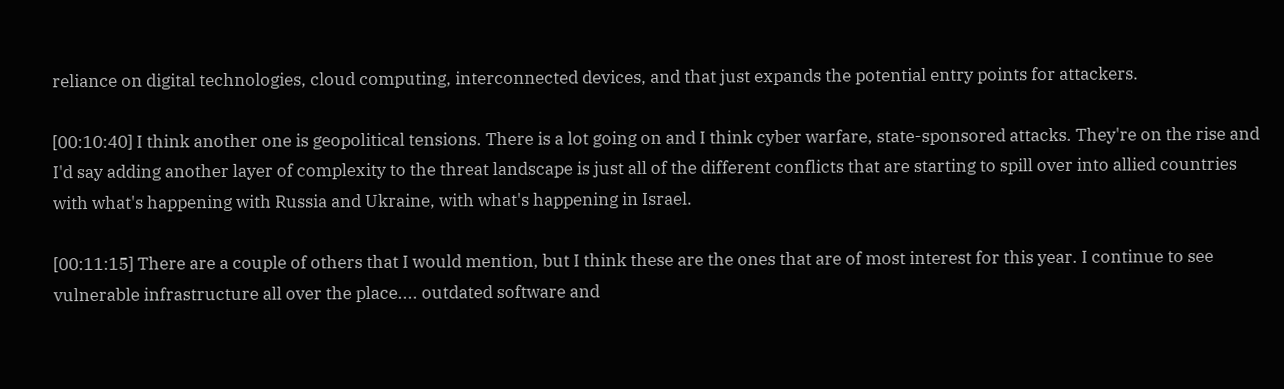reliance on digital technologies, cloud computing, interconnected devices, and that just expands the potential entry points for attackers.

[00:10:40] I think another one is geopolitical tensions. There is a lot going on and I think cyber warfare, state-sponsored attacks. They're on the rise and I'd say adding another layer of complexity to the threat landscape is just all of the different conflicts that are starting to spill over into allied countries with what's happening with Russia and Ukraine, with what's happening in Israel.

[00:11:15] There are a couple of others that I would mention, but I think these are the ones that are of most interest for this year. I continue to see vulnerable infrastructure all over the place.... outdated software and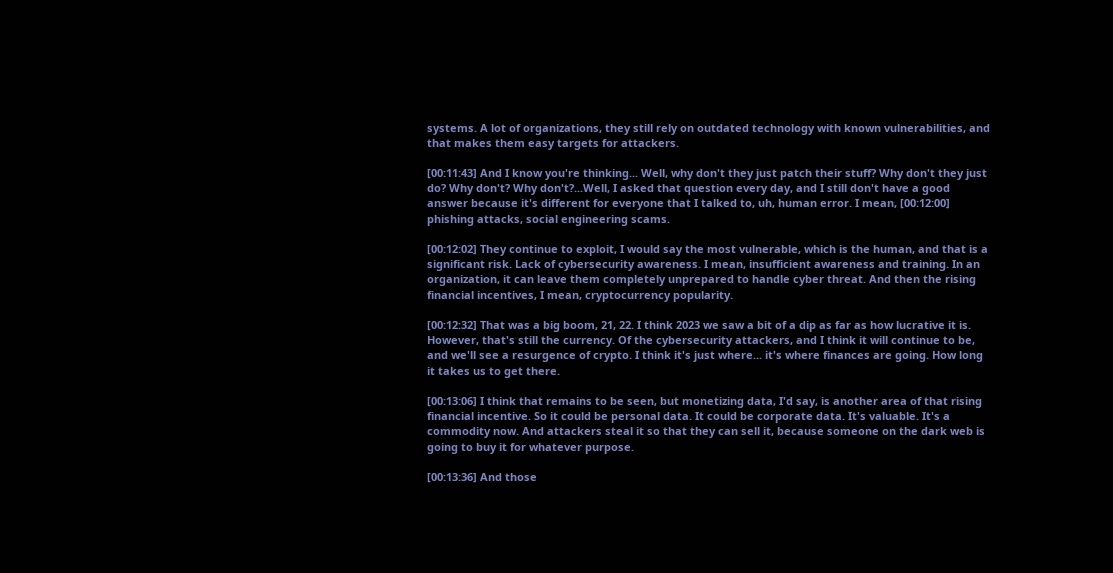systems. A lot of organizations, they still rely on outdated technology with known vulnerabilities, and that makes them easy targets for attackers.

[00:11:43] And I know you're thinking... Well, why don't they just patch their stuff? Why don't they just do? Why don't? Why don't?...Well, I asked that question every day, and I still don't have a good answer because it's different for everyone that I talked to, uh, human error. I mean, [00:12:00] phishing attacks, social engineering scams.

[00:12:02] They continue to exploit, I would say the most vulnerable, which is the human, and that is a significant risk. Lack of cybersecurity awareness. I mean, insufficient awareness and training. In an organization, it can leave them completely unprepared to handle cyber threat. And then the rising financial incentives, I mean, cryptocurrency popularity.

[00:12:32] That was a big boom, 21, 22. I think 2023 we saw a bit of a dip as far as how lucrative it is. However, that's still the currency. Of the cybersecurity attackers, and I think it will continue to be, and we'll see a resurgence of crypto. I think it's just where... it's where finances are going. How long it takes us to get there.

[00:13:06] I think that remains to be seen, but monetizing data, I'd say, is another area of that rising financial incentive. So it could be personal data. It could be corporate data. It's valuable. It's a commodity now. And attackers steal it so that they can sell it, because someone on the dark web is going to buy it for whatever purpose.

[00:13:36] And those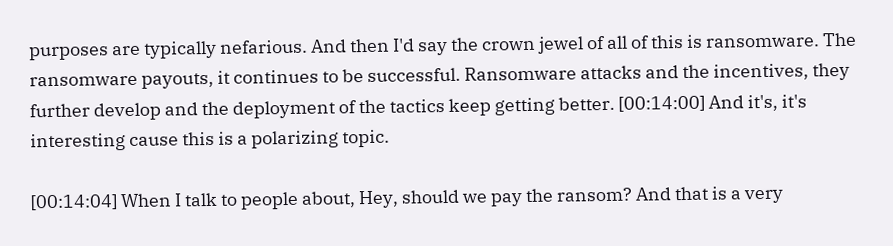purposes are typically nefarious. And then I'd say the crown jewel of all of this is ransomware. The ransomware payouts, it continues to be successful. Ransomware attacks and the incentives, they further develop and the deployment of the tactics keep getting better. [00:14:00] And it's, it's interesting cause this is a polarizing topic.

[00:14:04] When I talk to people about, Hey, should we pay the ransom? And that is a very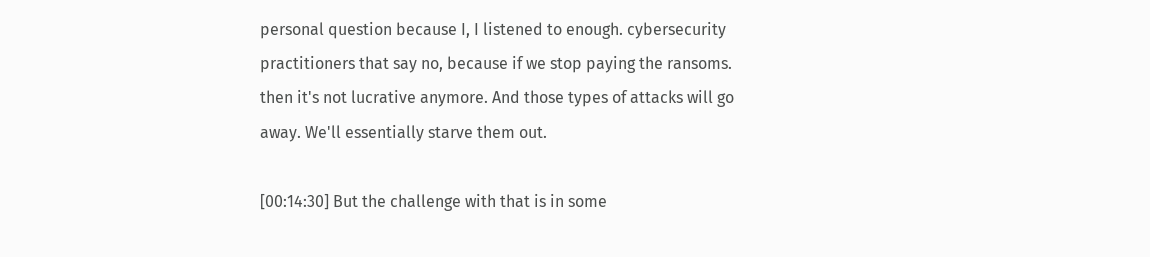personal question because I, I listened to enough. cybersecurity practitioners that say no, because if we stop paying the ransoms. then it's not lucrative anymore. And those types of attacks will go away. We'll essentially starve them out.

[00:14:30] But the challenge with that is in some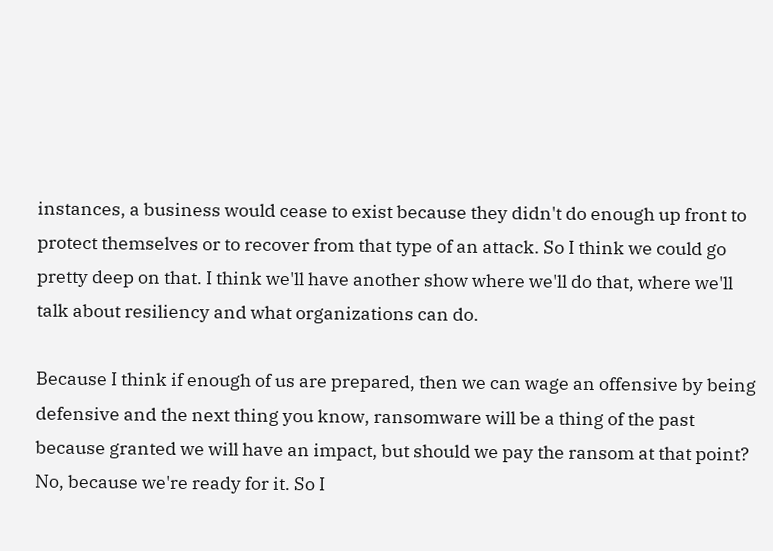instances, a business would cease to exist because they didn't do enough up front to protect themselves or to recover from that type of an attack. So I think we could go pretty deep on that. I think we'll have another show where we'll do that, where we'll talk about resiliency and what organizations can do.

Because I think if enough of us are prepared, then we can wage an offensive by being defensive and the next thing you know, ransomware will be a thing of the past because granted we will have an impact, but should we pay the ransom at that point? No, because we're ready for it. So I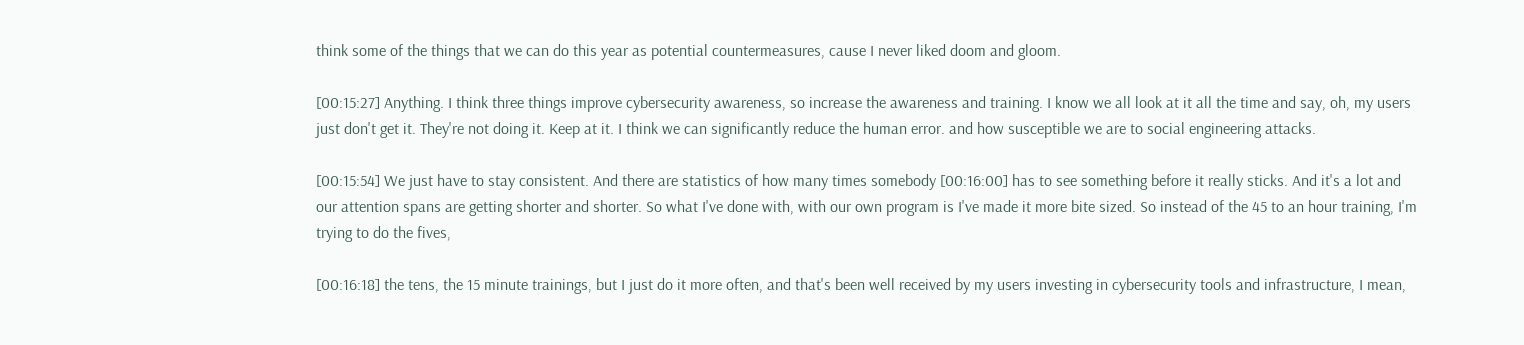think some of the things that we can do this year as potential countermeasures, cause I never liked doom and gloom.

[00:15:27] Anything. I think three things improve cybersecurity awareness, so increase the awareness and training. I know we all look at it all the time and say, oh, my users just don't get it. They're not doing it. Keep at it. I think we can significantly reduce the human error. and how susceptible we are to social engineering attacks.

[00:15:54] We just have to stay consistent. And there are statistics of how many times somebody [00:16:00] has to see something before it really sticks. And it's a lot and our attention spans are getting shorter and shorter. So what I've done with, with our own program is I've made it more bite sized. So instead of the 45 to an hour training, I'm trying to do the fives,

[00:16:18] the tens, the 15 minute trainings, but I just do it more often, and that's been well received by my users investing in cybersecurity tools and infrastructure, I mean,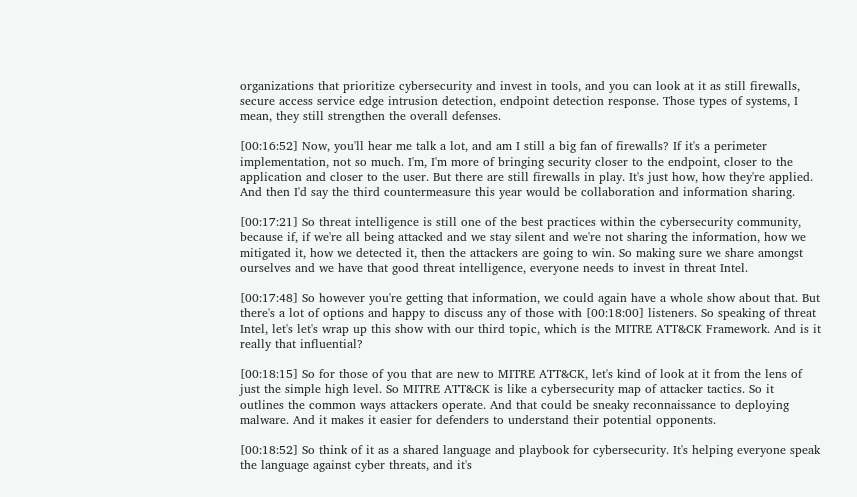organizations that prioritize cybersecurity and invest in tools, and you can look at it as still firewalls, secure access service edge intrusion detection, endpoint detection response. Those types of systems, I mean, they still strengthen the overall defenses.

[00:16:52] Now, you'll hear me talk a lot, and am I still a big fan of firewalls? If it's a perimeter implementation, not so much. I'm, I'm more of bringing security closer to the endpoint, closer to the application and closer to the user. But there are still firewalls in play. It's just how, how they're applied. And then I'd say the third countermeasure this year would be collaboration and information sharing.

[00:17:21] So threat intelligence is still one of the best practices within the cybersecurity community, because if, if we're all being attacked and we stay silent and we're not sharing the information, how we mitigated it, how we detected it, then the attackers are going to win. So making sure we share amongst ourselves and we have that good threat intelligence, everyone needs to invest in threat Intel.

[00:17:48] So however you're getting that information, we could again have a whole show about that. But there's a lot of options and happy to discuss any of those with [00:18:00] listeners. So speaking of threat Intel, let's let's wrap up this show with our third topic, which is the MITRE ATT&CK Framework. And is it really that influential?

[00:18:15] So for those of you that are new to MITRE ATT&CK, let's kind of look at it from the lens of just the simple high level. So MITRE ATT&CK is like a cybersecurity map of attacker tactics. So it outlines the common ways attackers operate. And that could be sneaky reconnaissance to deploying malware. And it makes it easier for defenders to understand their potential opponents.

[00:18:52] So think of it as a shared language and playbook for cybersecurity. It's helping everyone speak the language against cyber threats, and it's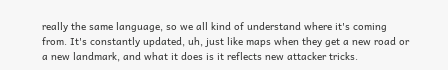really the same language, so we all kind of understand where it's coming from. It's constantly updated, uh, just like maps when they get a new road or a new landmark, and what it does is it reflects new attacker tricks.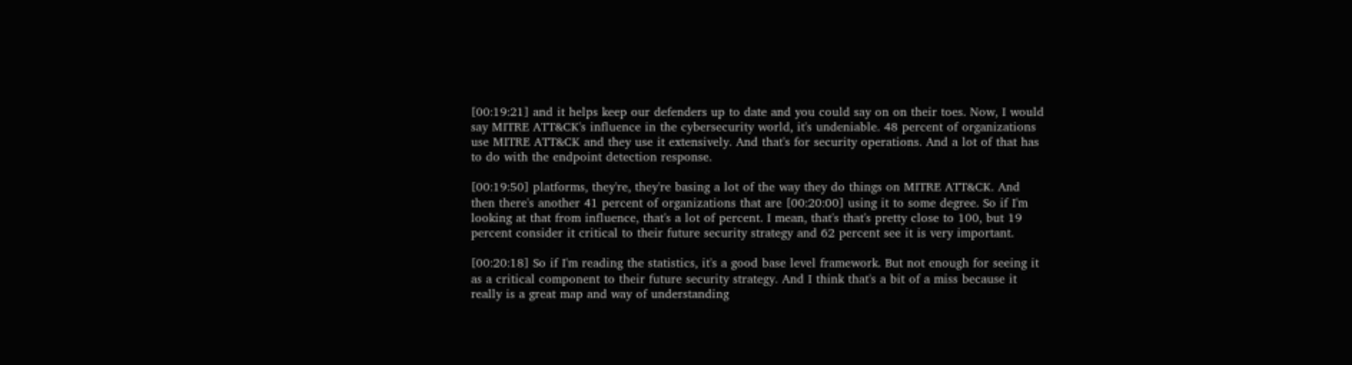[00:19:21] and it helps keep our defenders up to date and you could say on on their toes. Now, I would say MITRE ATT&CK's influence in the cybersecurity world, it's undeniable. 48 percent of organizations use MITRE ATT&CK and they use it extensively. And that's for security operations. And a lot of that has to do with the endpoint detection response.

[00:19:50] platforms, they're, they're basing a lot of the way they do things on MITRE ATT&CK. And then there's another 41 percent of organizations that are [00:20:00] using it to some degree. So if I'm looking at that from influence, that's a lot of percent. I mean, that's that's pretty close to 100, but 19 percent consider it critical to their future security strategy and 62 percent see it is very important.

[00:20:18] So if I'm reading the statistics, it's a good base level framework. But not enough for seeing it as a critical component to their future security strategy. And I think that's a bit of a miss because it really is a great map and way of understanding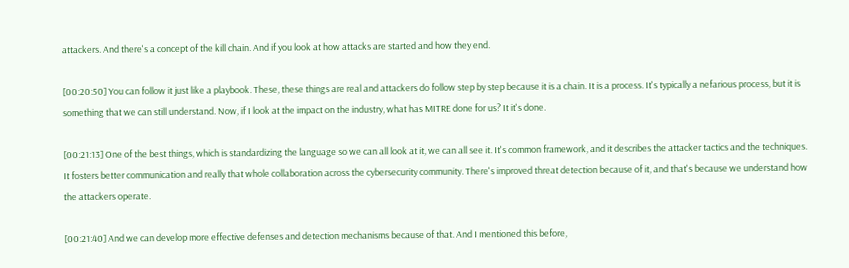attackers. And there's a concept of the kill chain. And if you look at how attacks are started and how they end.

[00:20:50] You can follow it just like a playbook. These, these things are real and attackers do follow step by step because it is a chain. It is a process. It's typically a nefarious process, but it is something that we can still understand. Now, if I look at the impact on the industry, what has MITRE done for us? It it's done.

[00:21:13] One of the best things, which is standardizing the language so we can all look at it, we can all see it. It's common framework, and it describes the attacker tactics and the techniques. It fosters better communication and really that whole collaboration across the cybersecurity community. There's improved threat detection because of it, and that's because we understand how the attackers operate.

[00:21:40] And we can develop more effective defenses and detection mechanisms because of that. And I mentioned this before,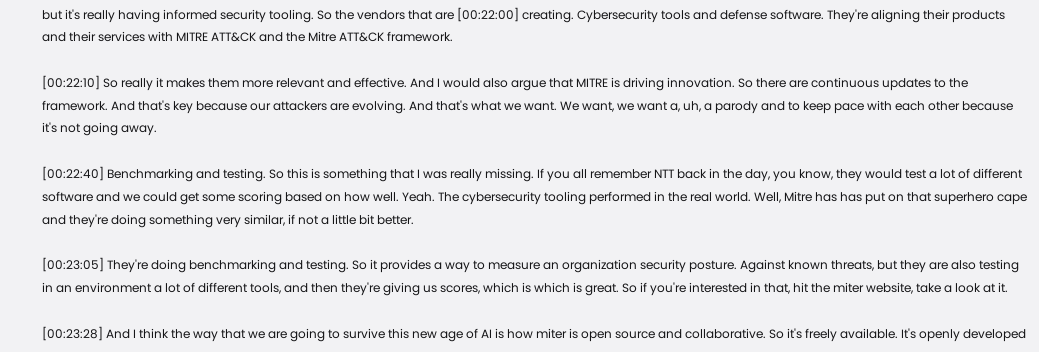but it's really having informed security tooling. So the vendors that are [00:22:00] creating. Cybersecurity tools and defense software. They're aligning their products and their services with MITRE ATT&CK and the Mitre ATT&CK framework.

[00:22:10] So really it makes them more relevant and effective. And I would also argue that MITRE is driving innovation. So there are continuous updates to the framework. And that's key because our attackers are evolving. And that's what we want. We want, we want a, uh, a parody and to keep pace with each other because it's not going away.

[00:22:40] Benchmarking and testing. So this is something that I was really missing. If you all remember NTT back in the day, you know, they would test a lot of different software and we could get some scoring based on how well. Yeah. The cybersecurity tooling performed in the real world. Well, Mitre has has put on that superhero cape and they're doing something very similar, if not a little bit better.

[00:23:05] They're doing benchmarking and testing. So it provides a way to measure an organization security posture. Against known threats, but they are also testing in an environment a lot of different tools, and then they're giving us scores, which is which is great. So if you're interested in that, hit the miter website, take a look at it.

[00:23:28] And I think the way that we are going to survive this new age of AI is how miter is open source and collaborative. So it's freely available. It's openly developed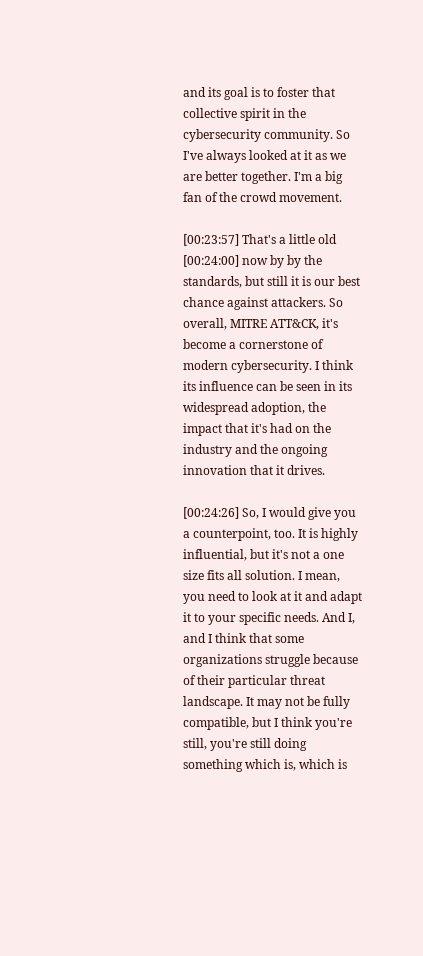and its goal is to foster that collective spirit in the cybersecurity community. So I've always looked at it as we are better together. I'm a big fan of the crowd movement.

[00:23:57] That's a little old [00:24:00] now by by the standards, but still it is our best chance against attackers. So overall, MITRE ATT&CK, it's become a cornerstone of modern cybersecurity. I think its influence can be seen in its widespread adoption, the impact that it's had on the industry and the ongoing innovation that it drives.

[00:24:26] So, I would give you a counterpoint, too. It is highly influential, but it's not a one size fits all solution. I mean, you need to look at it and adapt it to your specific needs. And I, and I think that some organizations struggle because of their particular threat landscape. It may not be fully compatible, but I think you're still, you're still doing something which is, which is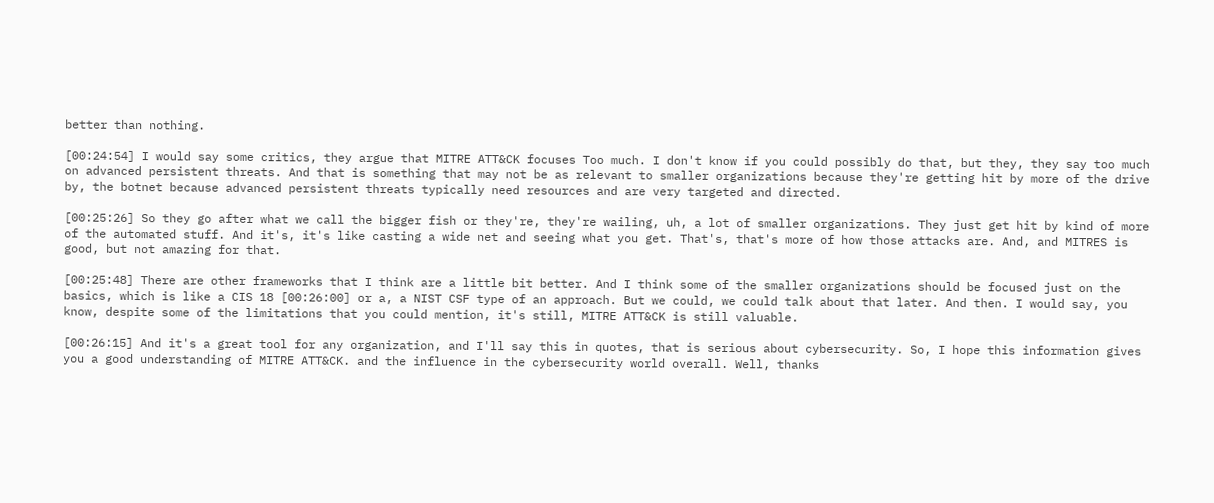better than nothing.

[00:24:54] I would say some critics, they argue that MITRE ATT&CK focuses Too much. I don't know if you could possibly do that, but they, they say too much on advanced persistent threats. And that is something that may not be as relevant to smaller organizations because they're getting hit by more of the drive by, the botnet because advanced persistent threats typically need resources and are very targeted and directed.

[00:25:26] So they go after what we call the bigger fish or they're, they're wailing, uh, a lot of smaller organizations. They just get hit by kind of more of the automated stuff. And it's, it's like casting a wide net and seeing what you get. That's, that's more of how those attacks are. And, and MITRES is good, but not amazing for that.

[00:25:48] There are other frameworks that I think are a little bit better. And I think some of the smaller organizations should be focused just on the basics, which is like a CIS 18 [00:26:00] or a, a NIST CSF type of an approach. But we could, we could talk about that later. And then. I would say, you know, despite some of the limitations that you could mention, it's still, MITRE ATT&CK is still valuable.

[00:26:15] And it's a great tool for any organization, and I'll say this in quotes, that is serious about cybersecurity. So, I hope this information gives you a good understanding of MITRE ATT&CK. and the influence in the cybersecurity world overall. Well, thanks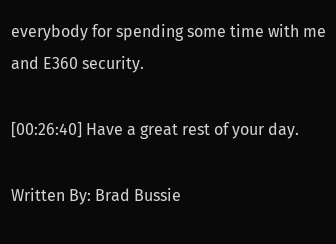everybody for spending some time with me and E360 security.

[00:26:40] Have a great rest of your day.

Written By: Brad Bussie